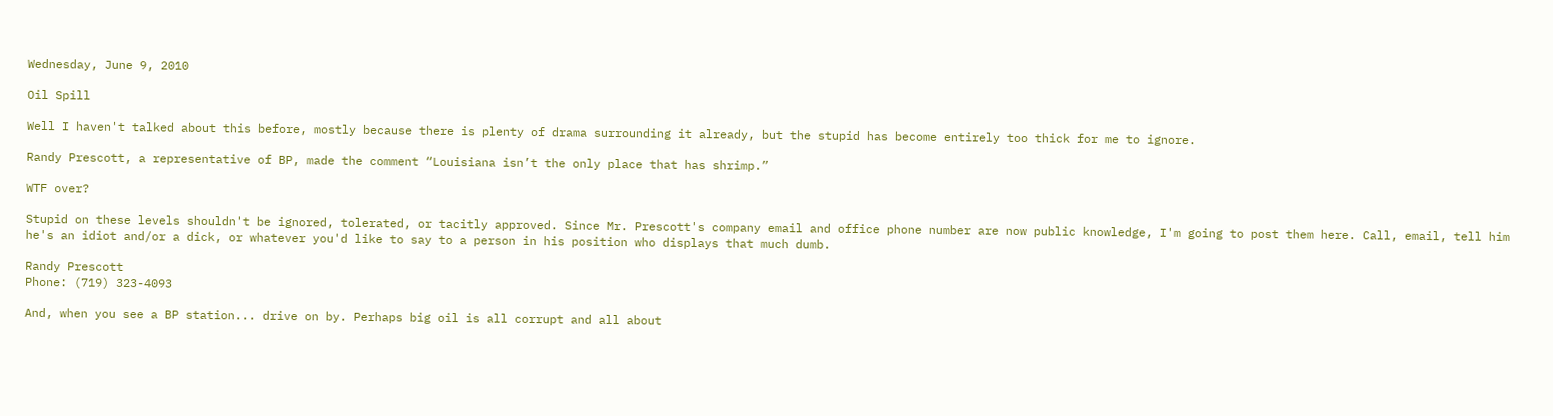Wednesday, June 9, 2010

Oil Spill

Well I haven't talked about this before, mostly because there is plenty of drama surrounding it already, but the stupid has become entirely too thick for me to ignore.

Randy Prescott, a representative of BP, made the comment “Louisiana isn’t the only place that has shrimp.”

WTF over?

Stupid on these levels shouldn't be ignored, tolerated, or tacitly approved. Since Mr. Prescott's company email and office phone number are now public knowledge, I'm going to post them here. Call, email, tell him he's an idiot and/or a dick, or whatever you'd like to say to a person in his position who displays that much dumb.

Randy Prescott
Phone: (719) 323-4093

And, when you see a BP station... drive on by. Perhaps big oil is all corrupt and all about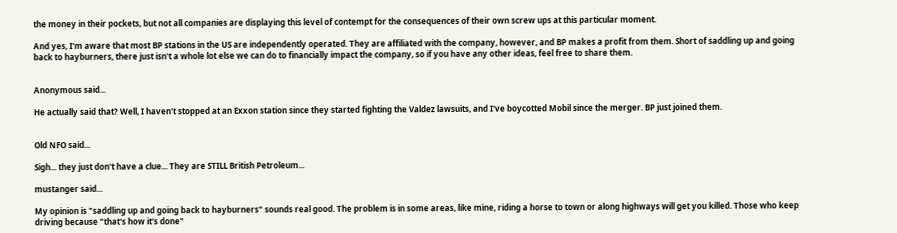the money in their pockets, but not all companies are displaying this level of contempt for the consequences of their own screw ups at this particular moment.

And yes, I'm aware that most BP stations in the US are independently operated. They are affiliated with the company, however, and BP makes a profit from them. Short of saddling up and going back to hayburners, there just isn't a whole lot else we can do to financially impact the company, so if you have any other ideas, feel free to share them.


Anonymous said...

He actually said that? Well, I haven't stopped at an Exxon station since they started fighting the Valdez lawsuits, and I've boycotted Mobil since the merger. BP just joined them.


Old NFO said...

Sigh... they just don't have a clue... They are STILL British Petroleum...

mustanger said...

My opinion is "saddling up and going back to hayburners" sounds real good. The problem is in some areas, like mine, riding a horse to town or along highways will get you killed. Those who keep driving because "that's how it's done"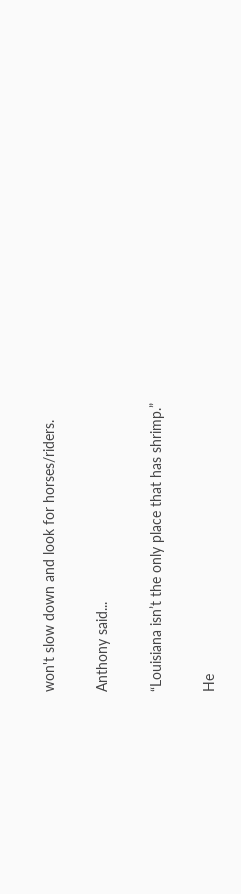won't slow down and look for horses/riders.

Anthony said...

“Louisiana isn’t the only place that has shrimp.”

He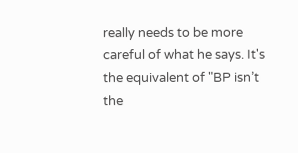really needs to be more careful of what he says. It's the equivalent of "BP isn’t the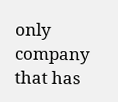only company that has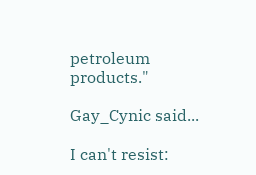petroleum products."

Gay_Cynic said...

I can't resist: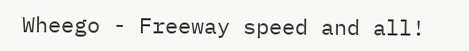Wheego - Freeway speed and all!